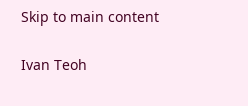Skip to main content

Ivan Teoh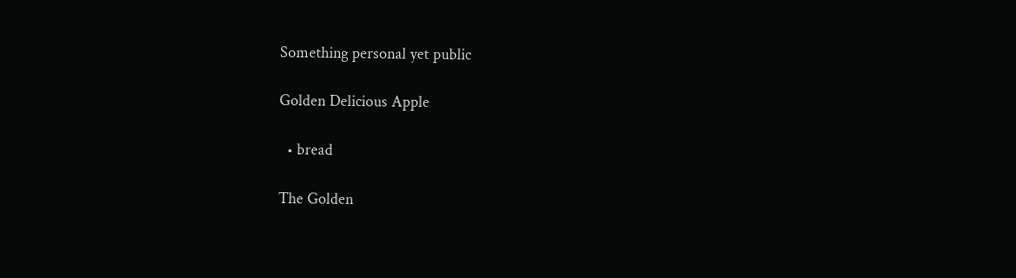Something personal yet public

Golden Delicious Apple

  • bread

The Golden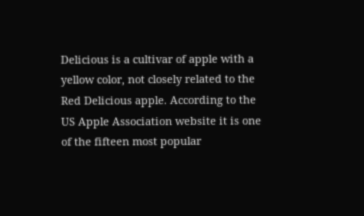Delicious is a cultivar of apple with a yellow color, not closely related to the Red Delicious apple. According to the US Apple Association website it is one of the fifteen most popular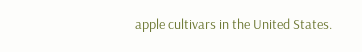apple cultivars in the United States.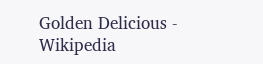Golden Delicious - Wikipedia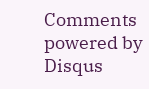Comments powered by Disqus